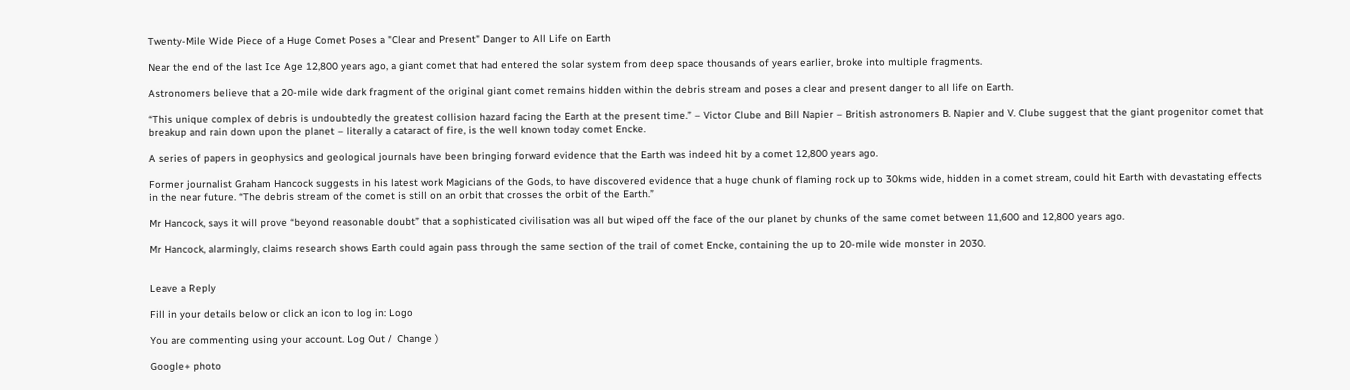Twenty-Mile Wide Piece of a Huge Comet Poses a "Clear and Present" Danger to All Life on Earth

Near the end of the last Ice Age 12,800 years ago, a giant comet that had entered the solar system from deep space thousands of years earlier, broke into multiple fragments.

Astronomers believe that a 20-mile wide dark fragment of the original giant comet remains hidden within the debris stream and poses a clear and present danger to all life on Earth.

“This unique complex of debris is undoubtedly the greatest collision hazard facing the Earth at the present time.” – Victor Clube and Bill Napier – British astronomers B. Napier and V. Clube suggest that the giant progenitor comet that breakup and rain down upon the planet – literally a cataract of fire, is the well known today comet Encke.

A series of papers in geophysics and geological journals have been bringing forward evidence that the Earth was indeed hit by a comet 12,800 years ago.

Former journalist Graham Hancock suggests in his latest work Magicians of the Gods, to have discovered evidence that a huge chunk of flaming rock up to 30kms wide, hidden in a comet stream, could hit Earth with devastating effects in the near future. “The debris stream of the comet is still on an orbit that crosses the orbit of the Earth.”

Mr Hancock, says it will prove “beyond reasonable doubt” that a sophisticated civilisation was all but wiped off the face of the our planet by chunks of the same comet between 11,600 and 12,800 years ago.

Mr Hancock, alarmingly, claims research shows Earth could again pass through the same section of the trail of comet Encke, containing the up to 20-mile wide monster in 2030.


Leave a Reply

Fill in your details below or click an icon to log in: Logo

You are commenting using your account. Log Out /  Change )

Google+ photo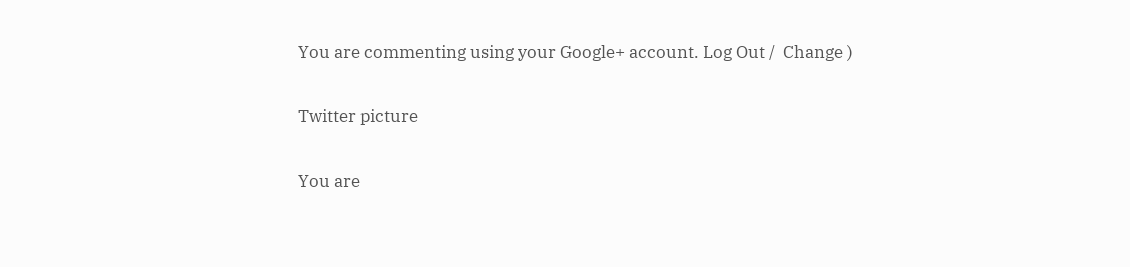You are commenting using your Google+ account. Log Out /  Change )

Twitter picture

You are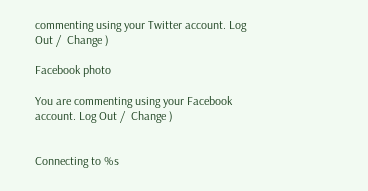commenting using your Twitter account. Log Out /  Change )

Facebook photo

You are commenting using your Facebook account. Log Out /  Change )


Connecting to %s